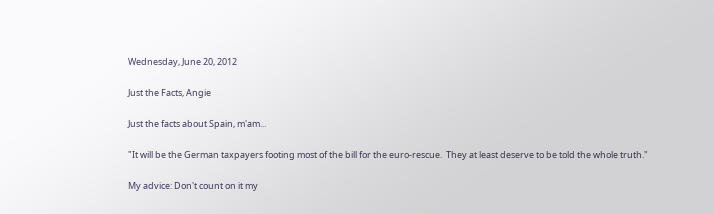Wednesday, June 20, 2012

Just the Facts, Angie

Just the facts about Spain, m'am...

"It will be the German taxpayers footing most of the bill for the euro-rescue.  They at least deserve to be told the whole truth."

My advice: Don't count on it my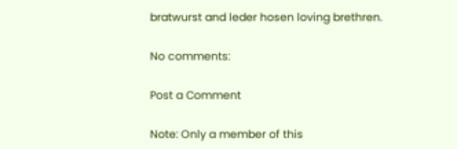bratwurst and leder hosen loving brethren.

No comments:

Post a Comment

Note: Only a member of this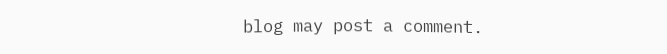blog may post a comment.